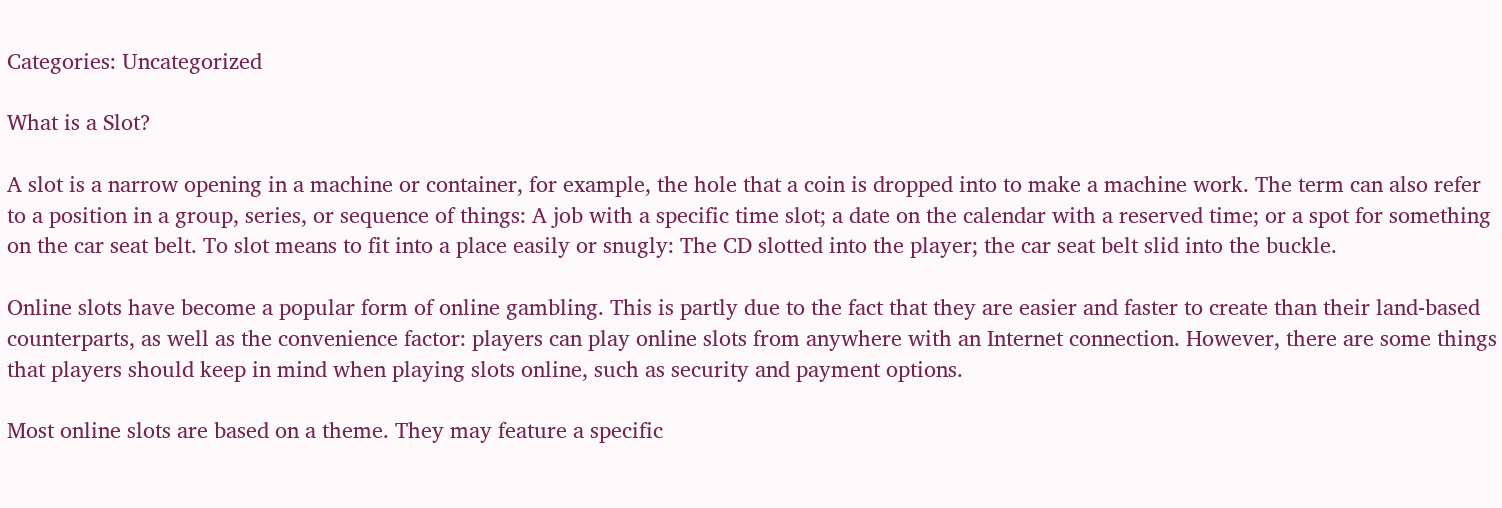Categories: Uncategorized

What is a Slot?

A slot is a narrow opening in a machine or container, for example, the hole that a coin is dropped into to make a machine work. The term can also refer to a position in a group, series, or sequence of things: A job with a specific time slot; a date on the calendar with a reserved time; or a spot for something on the car seat belt. To slot means to fit into a place easily or snugly: The CD slotted into the player; the car seat belt slid into the buckle.

Online slots have become a popular form of online gambling. This is partly due to the fact that they are easier and faster to create than their land-based counterparts, as well as the convenience factor: players can play online slots from anywhere with an Internet connection. However, there are some things that players should keep in mind when playing slots online, such as security and payment options.

Most online slots are based on a theme. They may feature a specific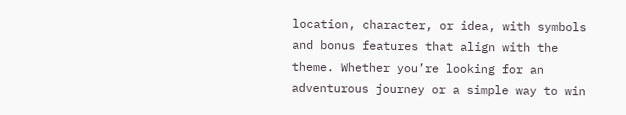location, character, or idea, with symbols and bonus features that align with the theme. Whether you’re looking for an adventurous journey or a simple way to win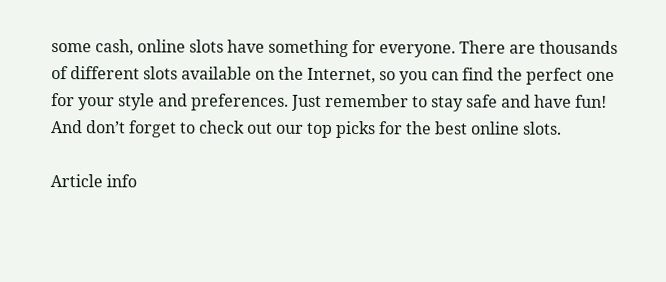some cash, online slots have something for everyone. There are thousands of different slots available on the Internet, so you can find the perfect one for your style and preferences. Just remember to stay safe and have fun! And don’t forget to check out our top picks for the best online slots.

Article info